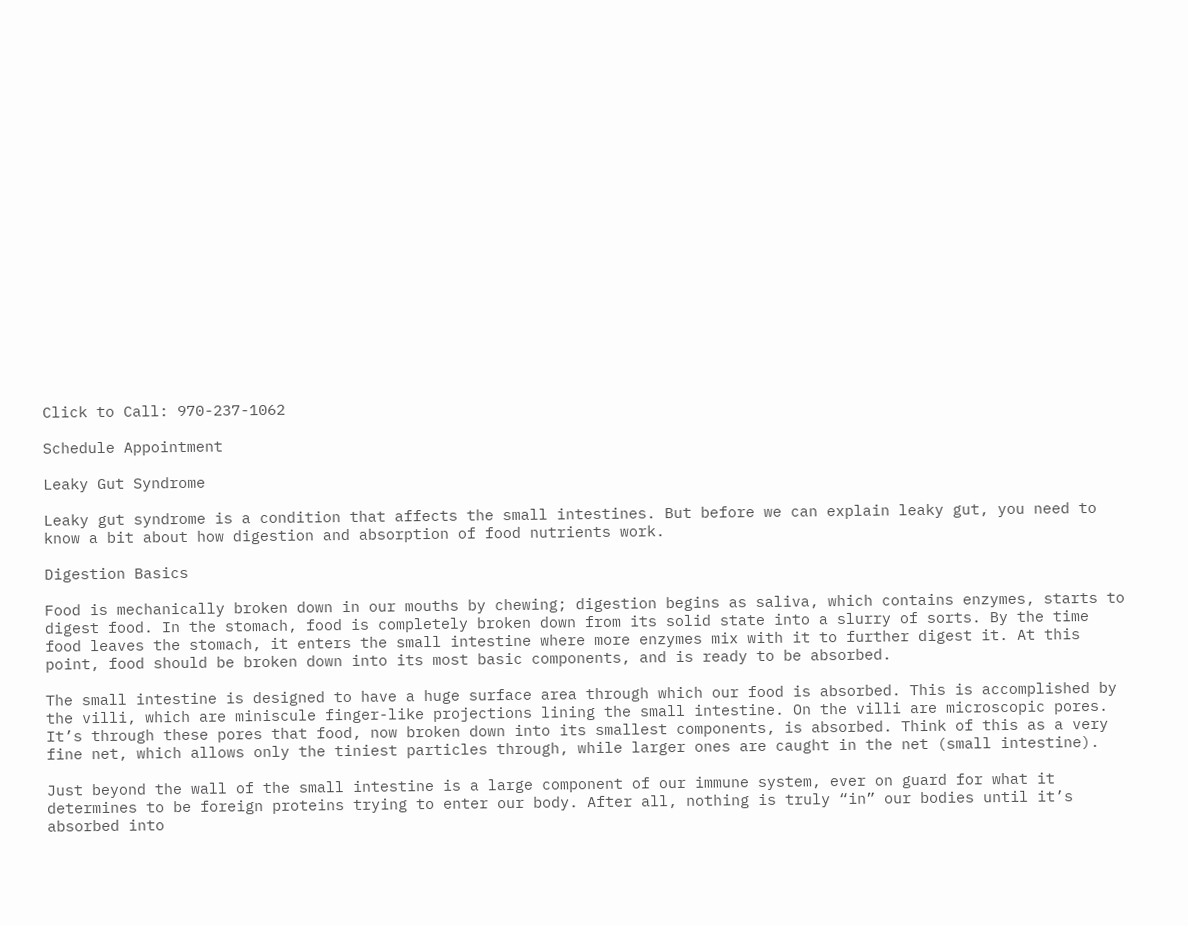Click to Call: 970-237-1062

Schedule Appointment

Leaky Gut Syndrome

Leaky gut syndrome is a condition that affects the small intestines. But before we can explain leaky gut, you need to know a bit about how digestion and absorption of food nutrients work.

Digestion Basics

Food is mechanically broken down in our mouths by chewing; digestion begins as saliva, which contains enzymes, starts to digest food. In the stomach, food is completely broken down from its solid state into a slurry of sorts. By the time food leaves the stomach, it enters the small intestine where more enzymes mix with it to further digest it. At this point, food should be broken down into its most basic components, and is ready to be absorbed.

The small intestine is designed to have a huge surface area through which our food is absorbed. This is accomplished by the villi, which are miniscule finger-like projections lining the small intestine. On the villi are microscopic pores. It’s through these pores that food, now broken down into its smallest components, is absorbed. Think of this as a very fine net, which allows only the tiniest particles through, while larger ones are caught in the net (small intestine).

Just beyond the wall of the small intestine is a large component of our immune system, ever on guard for what it determines to be foreign proteins trying to enter our body. After all, nothing is truly “in” our bodies until it’s absorbed into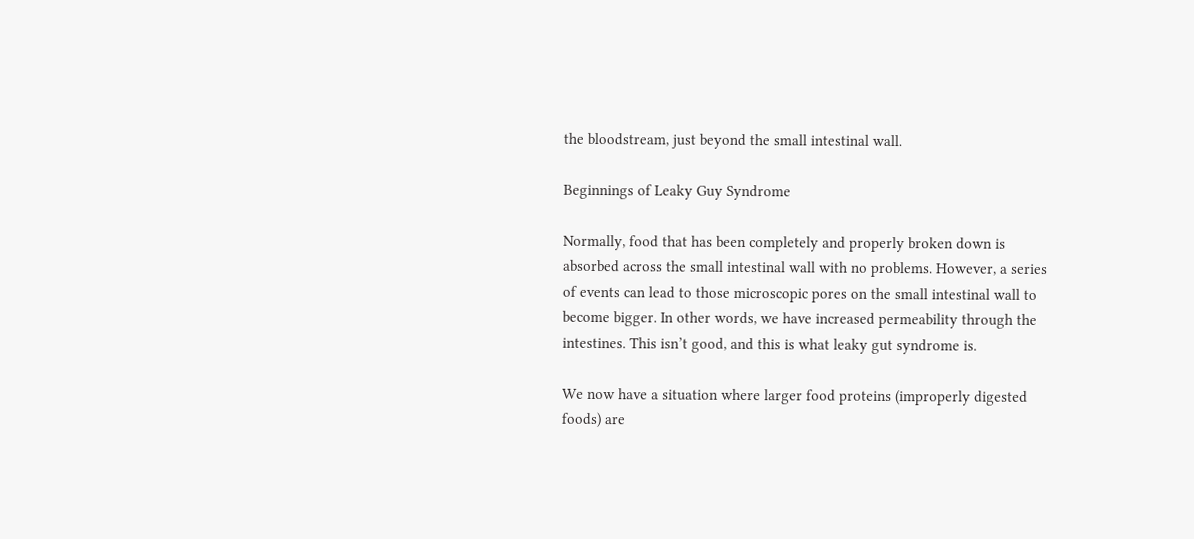the bloodstream, just beyond the small intestinal wall.

Beginnings of Leaky Guy Syndrome

Normally, food that has been completely and properly broken down is absorbed across the small intestinal wall with no problems. However, a series of events can lead to those microscopic pores on the small intestinal wall to become bigger. In other words, we have increased permeability through the intestines. This isn’t good, and this is what leaky gut syndrome is.

We now have a situation where larger food proteins (improperly digested foods) are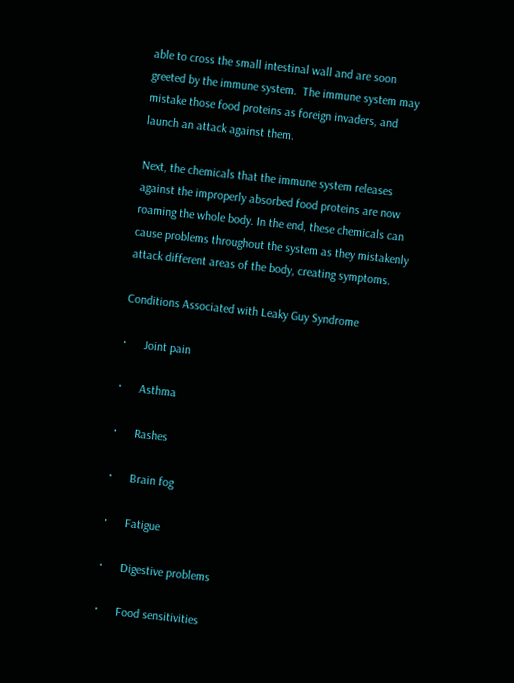able to cross the small intestinal wall and are soon greeted by the immune system.  The immune system may mistake those food proteins as foreign invaders, and launch an attack against them.

Next, the chemicals that the immune system releases against the improperly absorbed food proteins are now roaming the whole body. In the end, these chemicals can cause problems throughout the system as they mistakenly attack different areas of the body, creating symptoms.

Conditions Associated with Leaky Guy Syndrome

·      Joint pain

·      Asthma

·      Rashes

·      Brain fog

·      Fatigue

·      Digestive problems

·      Food sensitivities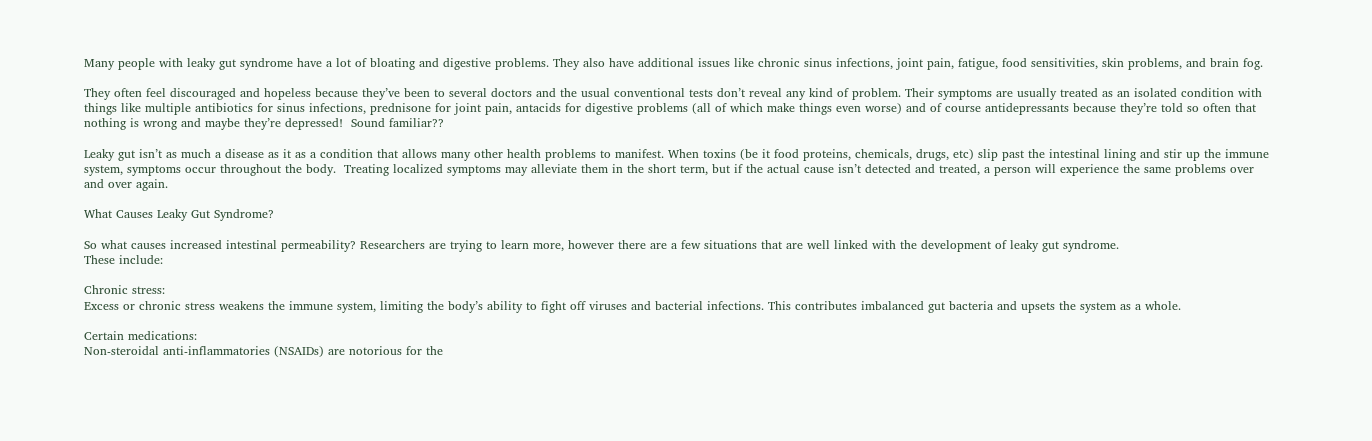Many people with leaky gut syndrome have a lot of bloating and digestive problems. They also have additional issues like chronic sinus infections, joint pain, fatigue, food sensitivities, skin problems, and brain fog.

They often feel discouraged and hopeless because they’ve been to several doctors and the usual conventional tests don’t reveal any kind of problem. Their symptoms are usually treated as an isolated condition with things like multiple antibiotics for sinus infections, prednisone for joint pain, antacids for digestive problems (all of which make things even worse) and of course antidepressants because they’re told so often that nothing is wrong and maybe they’re depressed!  Sound familiar??

Leaky gut isn’t as much a disease as it as a condition that allows many other health problems to manifest. When toxins (be it food proteins, chemicals, drugs, etc) slip past the intestinal lining and stir up the immune system, symptoms occur throughout the body.  Treating localized symptoms may alleviate them in the short term, but if the actual cause isn’t detected and treated, a person will experience the same problems over and over again.

What Causes Leaky Gut Syndrome?

So what causes increased intestinal permeability? Researchers are trying to learn more, however there are a few situations that are well linked with the development of leaky gut syndrome.
These include:

Chronic stress:
Excess or chronic stress weakens the immune system, limiting the body’s ability to fight off viruses and bacterial infections. This contributes imbalanced gut bacteria and upsets the system as a whole.

Certain medications:
Non-steroidal anti-inflammatories (NSAIDs) are notorious for the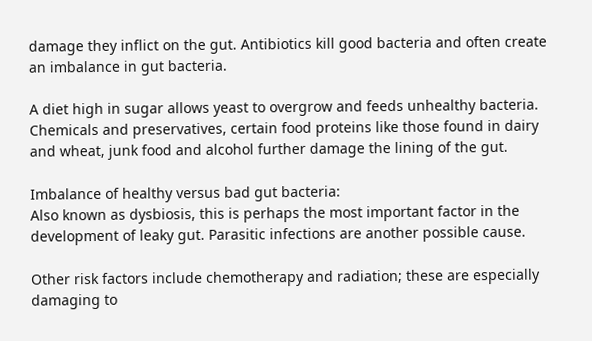damage they inflict on the gut. Antibiotics kill good bacteria and often create an imbalance in gut bacteria.

A diet high in sugar allows yeast to overgrow and feeds unhealthy bacteria. Chemicals and preservatives, certain food proteins like those found in dairy and wheat, junk food and alcohol further damage the lining of the gut.

Imbalance of healthy versus bad gut bacteria:
Also known as dysbiosis, this is perhaps the most important factor in the development of leaky gut. Parasitic infections are another possible cause.

Other risk factors include chemotherapy and radiation; these are especially damaging to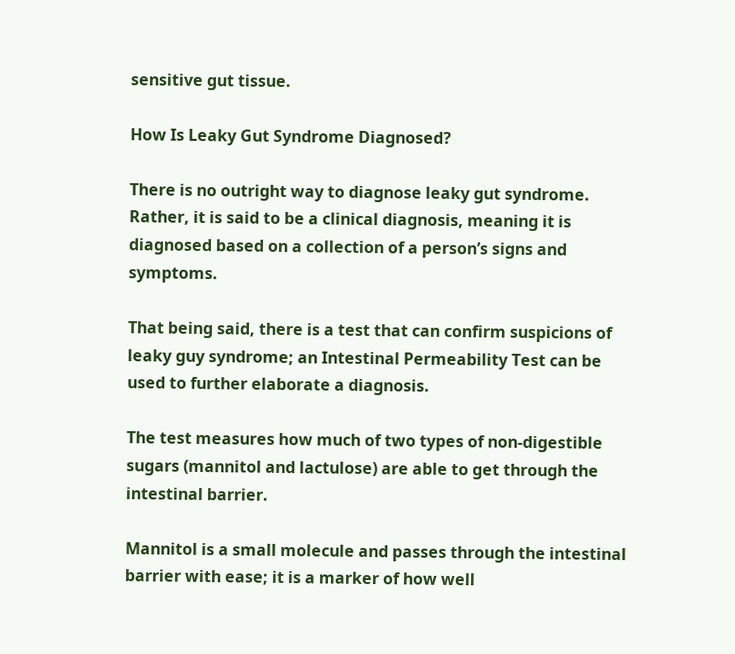sensitive gut tissue.

How Is Leaky Gut Syndrome Diagnosed?

There is no outright way to diagnose leaky gut syndrome. Rather, it is said to be a clinical diagnosis, meaning it is diagnosed based on a collection of a person’s signs and symptoms.

That being said, there is a test that can confirm suspicions of leaky guy syndrome; an Intestinal Permeability Test can be used to further elaborate a diagnosis.

The test measures how much of two types of non-digestible sugars (mannitol and lactulose) are able to get through the intestinal barrier.

Mannitol is a small molecule and passes through the intestinal barrier with ease; it is a marker of how well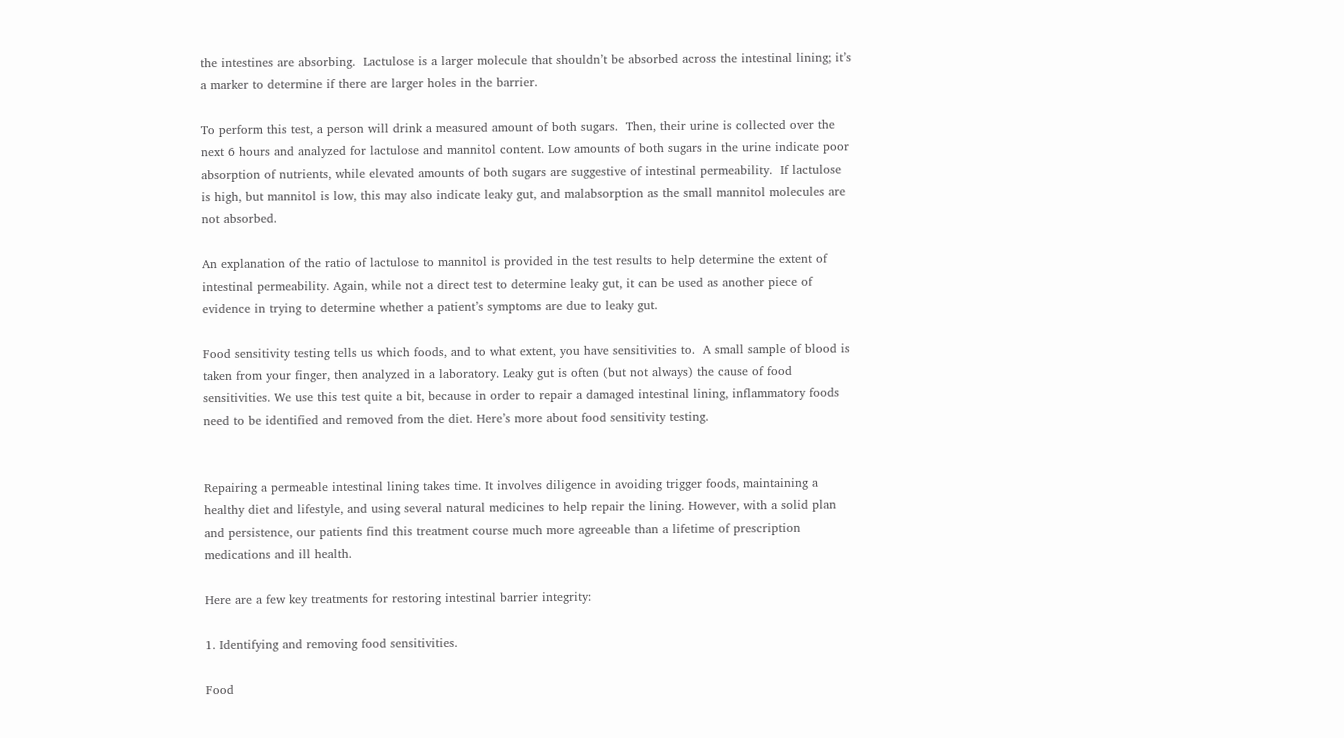the intestines are absorbing.  Lactulose is a larger molecule that shouldn’t be absorbed across the intestinal lining; it’s a marker to determine if there are larger holes in the barrier.

To perform this test, a person will drink a measured amount of both sugars.  Then, their urine is collected over the next 6 hours and analyzed for lactulose and mannitol content. Low amounts of both sugars in the urine indicate poor absorption of nutrients, while elevated amounts of both sugars are suggestive of intestinal permeability.  If lactulose is high, but mannitol is low, this may also indicate leaky gut, and malabsorption as the small mannitol molecules are not absorbed.

An explanation of the ratio of lactulose to mannitol is provided in the test results to help determine the extent of intestinal permeability. Again, while not a direct test to determine leaky gut, it can be used as another piece of evidence in trying to determine whether a patient’s symptoms are due to leaky gut.

Food sensitivity testing tells us which foods, and to what extent, you have sensitivities to.  A small sample of blood is taken from your finger, then analyzed in a laboratory. Leaky gut is often (but not always) the cause of food sensitivities. We use this test quite a bit, because in order to repair a damaged intestinal lining, inflammatory foods need to be identified and removed from the diet. Here’s more about food sensitivity testing.


Repairing a permeable intestinal lining takes time. It involves diligence in avoiding trigger foods, maintaining a healthy diet and lifestyle, and using several natural medicines to help repair the lining. However, with a solid plan and persistence, our patients find this treatment course much more agreeable than a lifetime of prescription medications and ill health.

Here are a few key treatments for restoring intestinal barrier integrity:

1. Identifying and removing food sensitivities.

Food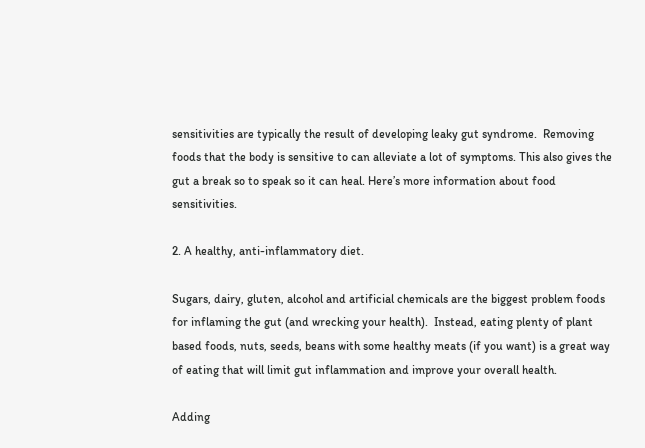sensitivities are typically the result of developing leaky gut syndrome.  Removing foods that the body is sensitive to can alleviate a lot of symptoms. This also gives the gut a break so to speak so it can heal. Here’s more information about food sensitivities.

2. A healthy, anti-inflammatory diet.

Sugars, dairy, gluten, alcohol and artificial chemicals are the biggest problem foods for inflaming the gut (and wrecking your health).  Instead, eating plenty of plant based foods, nuts, seeds, beans with some healthy meats (if you want) is a great way of eating that will limit gut inflammation and improve your overall health.

Adding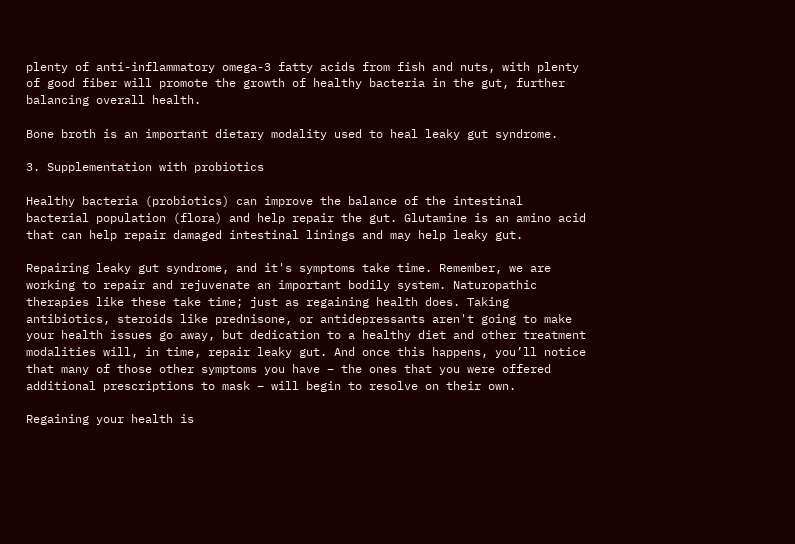plenty of anti-inflammatory omega-3 fatty acids from fish and nuts, with plenty of good fiber will promote the growth of healthy bacteria in the gut, further balancing overall health.

Bone broth is an important dietary modality used to heal leaky gut syndrome.

3. Supplementation with probiotics

Healthy bacteria (probiotics) can improve the balance of the intestinal bacterial population (flora) and help repair the gut. Glutamine is an amino acid that can help repair damaged intestinal linings and may help leaky gut.

Repairing leaky gut syndrome, and it's symptoms take time. Remember, we are working to repair and rejuvenate an important bodily system. Naturopathic therapies like these take time; just as regaining health does. Taking antibiotics, steroids like prednisone, or antidepressants aren't going to make your health issues go away, but dedication to a healthy diet and other treatment modalities will, in time, repair leaky gut. And once this happens, you’ll notice that many of those other symptoms you have – the ones that you were offered additional prescriptions to mask – will begin to resolve on their own.

Regaining your health is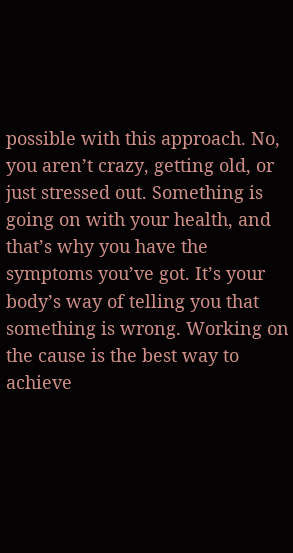possible with this approach. No, you aren’t crazy, getting old, or just stressed out. Something is going on with your health, and that’s why you have the symptoms you’ve got. It’s your body’s way of telling you that something is wrong. Working on the cause is the best way to achieve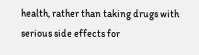health, rather than taking drugs with serious side effects for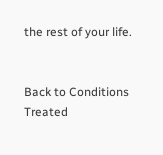the rest of your life.


Back to Conditions Treated